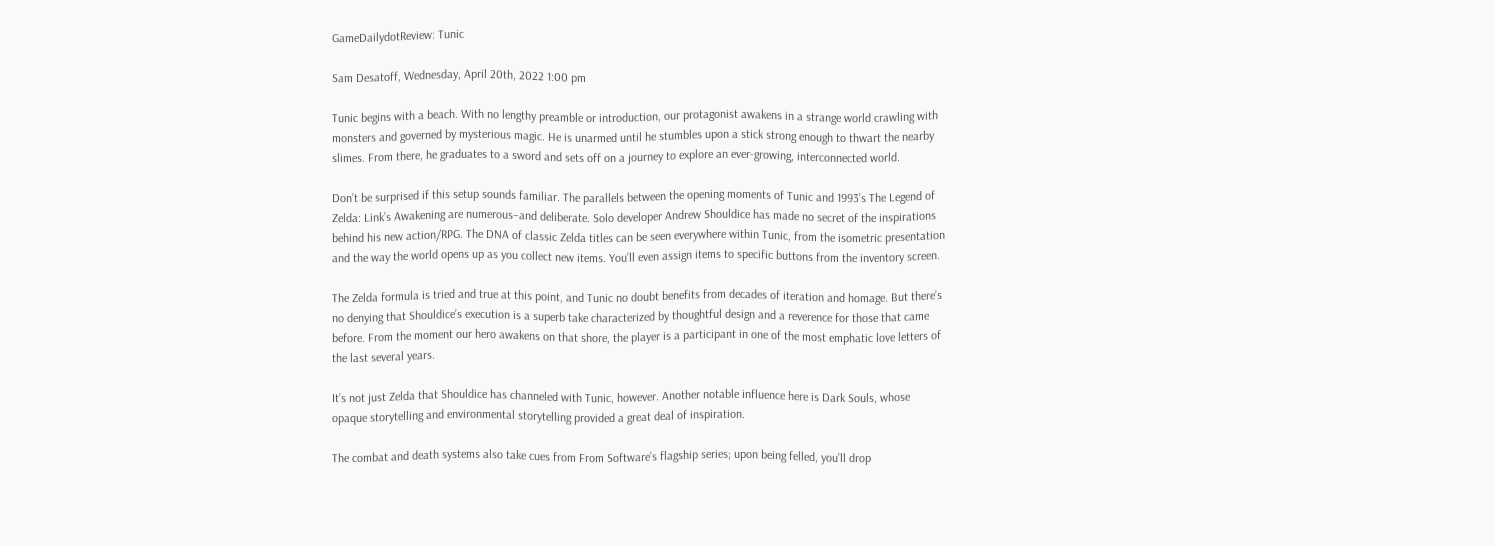GameDailydotReview: Tunic

Sam Desatoff, Wednesday, April 20th, 2022 1:00 pm

Tunic begins with a beach. With no lengthy preamble or introduction, our protagonist awakens in a strange world crawling with monsters and governed by mysterious magic. He is unarmed until he stumbles upon a stick strong enough to thwart the nearby slimes. From there, he graduates to a sword and sets off on a journey to explore an ever-growing, interconnected world.

Don’t be surprised if this setup sounds familiar. The parallels between the opening moments of Tunic and 1993’s The Legend of Zelda: Link’s Awakening are numerous–and deliberate. Solo developer Andrew Shouldice has made no secret of the inspirations behind his new action/RPG. The DNA of classic Zelda titles can be seen everywhere within Tunic, from the isometric presentation and the way the world opens up as you collect new items. You’ll even assign items to specific buttons from the inventory screen.

The Zelda formula is tried and true at this point, and Tunic no doubt benefits from decades of iteration and homage. But there’s no denying that Shouldice’s execution is a superb take characterized by thoughtful design and a reverence for those that came before. From the moment our hero awakens on that shore, the player is a participant in one of the most emphatic love letters of the last several years.

It’s not just Zelda that Shouldice has channeled with Tunic, however. Another notable influence here is Dark Souls, whose opaque storytelling and environmental storytelling provided a great deal of inspiration.

The combat and death systems also take cues from From Software’s flagship series; upon being felled, you’ll drop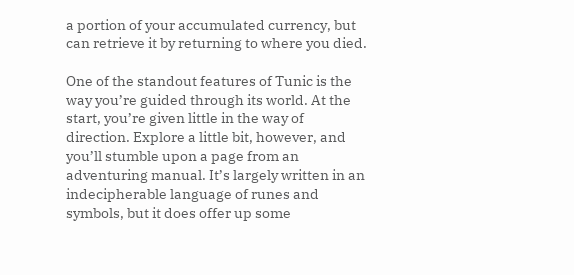a portion of your accumulated currency, but can retrieve it by returning to where you died.

One of the standout features of Tunic is the way you’re guided through its world. At the start, you’re given little in the way of direction. Explore a little bit, however, and you’ll stumble upon a page from an adventuring manual. It’s largely written in an indecipherable language of runes and symbols, but it does offer up some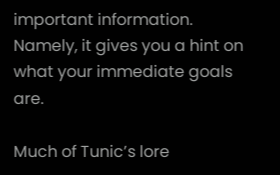important information. Namely, it gives you a hint on what your immediate goals are.

Much of Tunic’s lore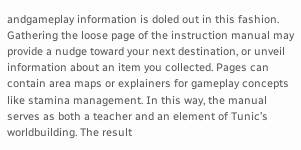andgameplay information is doled out in this fashion. Gathering the loose page of the instruction manual may provide a nudge toward your next destination, or unveil information about an item you collected. Pages can contain area maps or explainers for gameplay concepts like stamina management. In this way, the manual serves as both a teacher and an element of Tunic’s worldbuilding. The result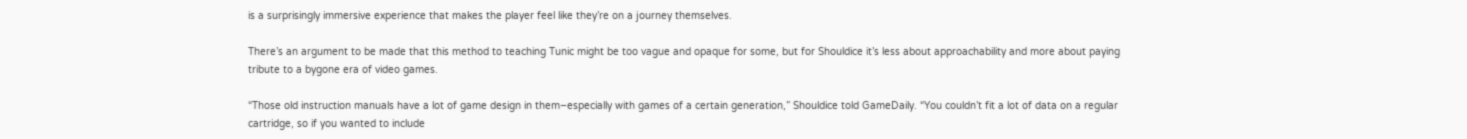is a surprisingly immersive experience that makes the player feel like they’re on a journey themselves.

There’s an argument to be made that this method to teaching Tunic might be too vague and opaque for some, but for Shouldice it’s less about approachability and more about paying tribute to a bygone era of video games.

“Those old instruction manuals have a lot of game design in them–especially with games of a certain generation,” Shouldice told GameDaily. “You couldn’t fit a lot of data on a regular cartridge, so if you wanted to include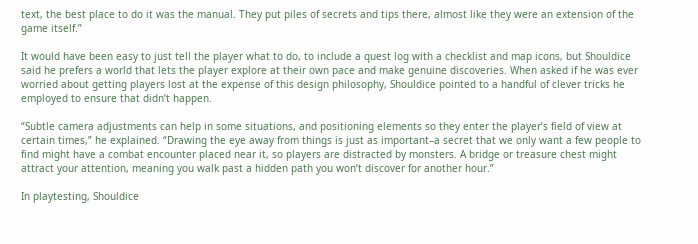text, the best place to do it was the manual. They put piles of secrets and tips there, almost like they were an extension of the game itself.”

It would have been easy to just tell the player what to do, to include a quest log with a checklist and map icons, but Shouldice said he prefers a world that lets the player explore at their own pace and make genuine discoveries. When asked if he was ever worried about getting players lost at the expense of this design philosophy, Shouldice pointed to a handful of clever tricks he employed to ensure that didn’t happen.

“Subtle camera adjustments can help in some situations, and positioning elements so they enter the player’s field of view at certain times,” he explained. “Drawing the eye away from things is just as important–a secret that we only want a few people to find might have a combat encounter placed near it, so players are distracted by monsters. A bridge or treasure chest might attract your attention, meaning you walk past a hidden path you won’t discover for another hour.”

In playtesting, Shouldice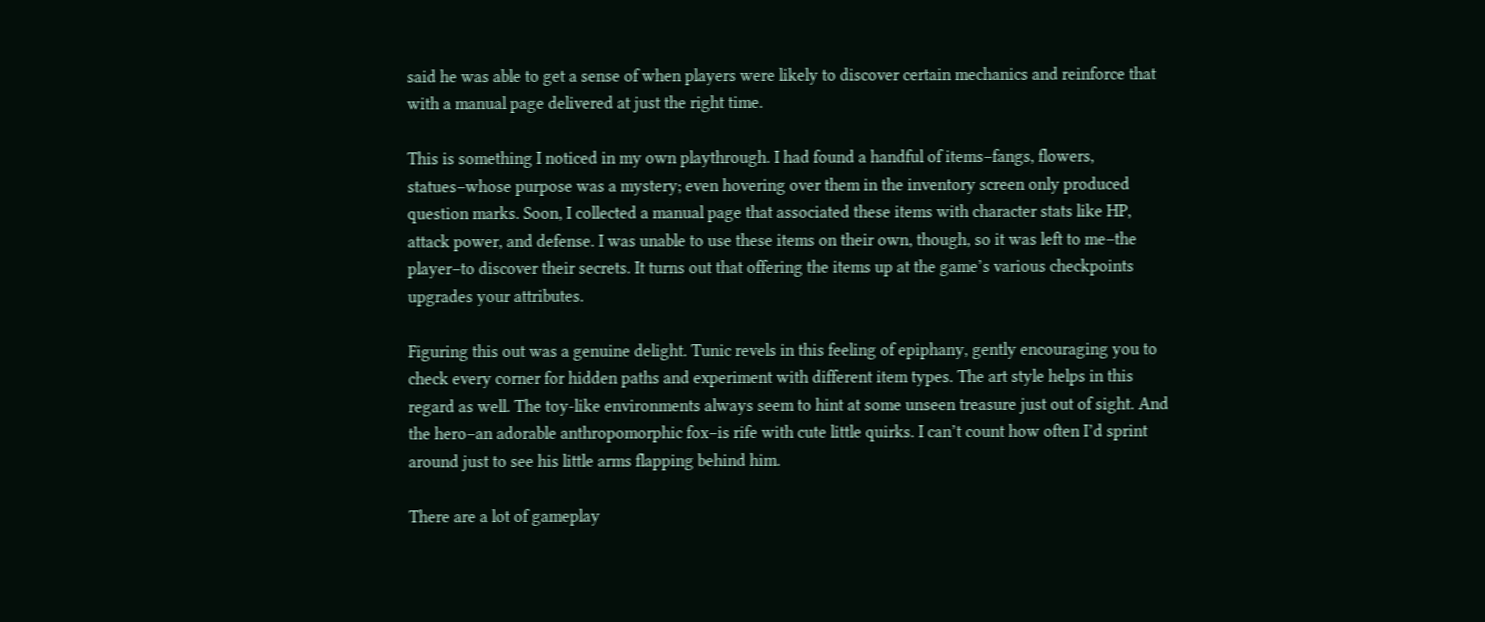said he was able to get a sense of when players were likely to discover certain mechanics and reinforce that with a manual page delivered at just the right time.

This is something I noticed in my own playthrough. I had found a handful of items–fangs, flowers, statues–whose purpose was a mystery; even hovering over them in the inventory screen only produced question marks. Soon, I collected a manual page that associated these items with character stats like HP, attack power, and defense. I was unable to use these items on their own, though, so it was left to me–the player–to discover their secrets. It turns out that offering the items up at the game’s various checkpoints upgrades your attributes.

Figuring this out was a genuine delight. Tunic revels in this feeling of epiphany, gently encouraging you to check every corner for hidden paths and experiment with different item types. The art style helps in this regard as well. The toy-like environments always seem to hint at some unseen treasure just out of sight. And the hero–an adorable anthropomorphic fox–is rife with cute little quirks. I can’t count how often I’d sprint around just to see his little arms flapping behind him.

There are a lot of gameplay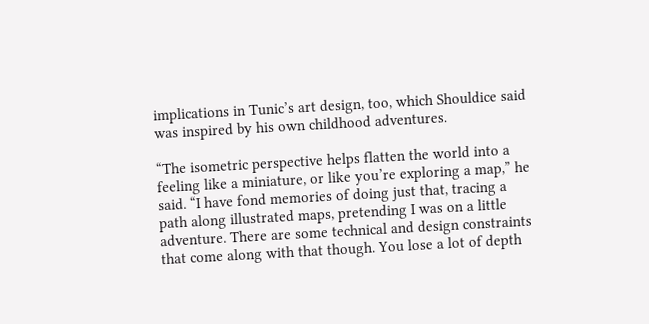implications in Tunic’s art design, too, which Shouldice said was inspired by his own childhood adventures.

“The isometric perspective helps flatten the world into a feeling like a miniature, or like you’re exploring a map,” he said. “I have fond memories of doing just that, tracing a path along illustrated maps, pretending I was on a little adventure. There are some technical and design constraints that come along with that though. You lose a lot of depth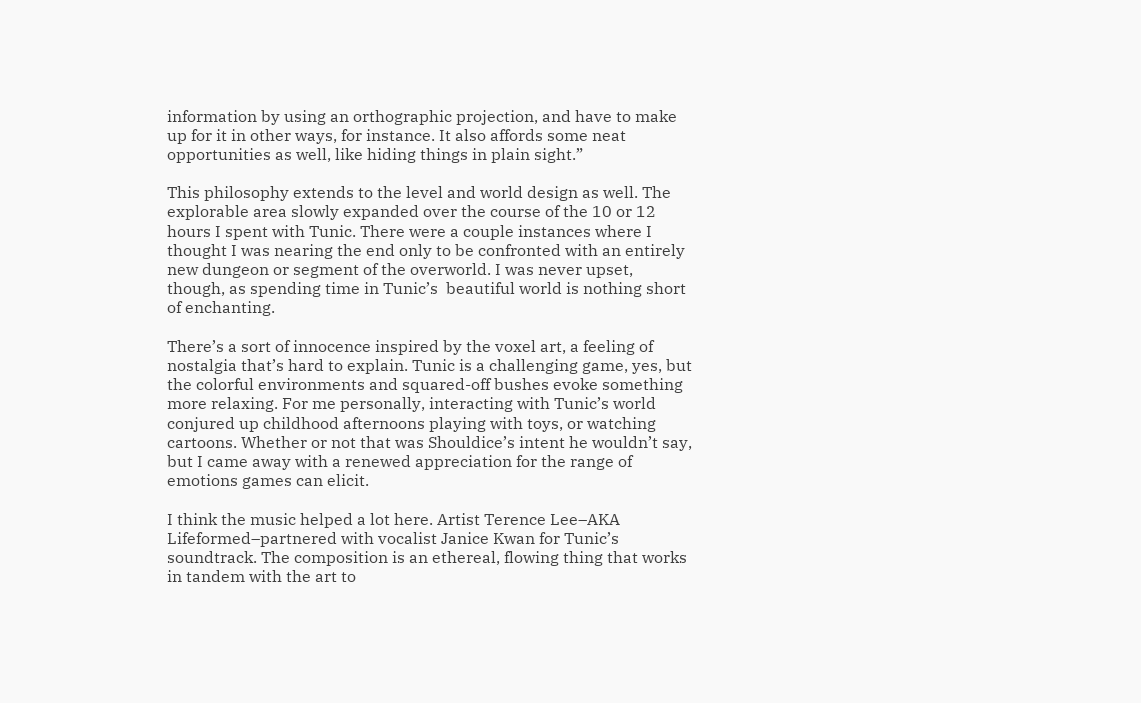information by using an orthographic projection, and have to make up for it in other ways, for instance. It also affords some neat opportunities as well, like hiding things in plain sight.”

This philosophy extends to the level and world design as well. The explorable area slowly expanded over the course of the 10 or 12 hours I spent with Tunic. There were a couple instances where I thought I was nearing the end only to be confronted with an entirely new dungeon or segment of the overworld. I was never upset, though, as spending time in Tunic’s  beautiful world is nothing short of enchanting.

There’s a sort of innocence inspired by the voxel art, a feeling of nostalgia that’s hard to explain. Tunic is a challenging game, yes, but the colorful environments and squared-off bushes evoke something more relaxing. For me personally, interacting with Tunic’s world conjured up childhood afternoons playing with toys, or watching cartoons. Whether or not that was Shouldice’s intent he wouldn’t say, but I came away with a renewed appreciation for the range of emotions games can elicit.

I think the music helped a lot here. Artist Terence Lee–AKA Lifeformed–partnered with vocalist Janice Kwan for Tunic’s soundtrack. The composition is an ethereal, flowing thing that works in tandem with the art to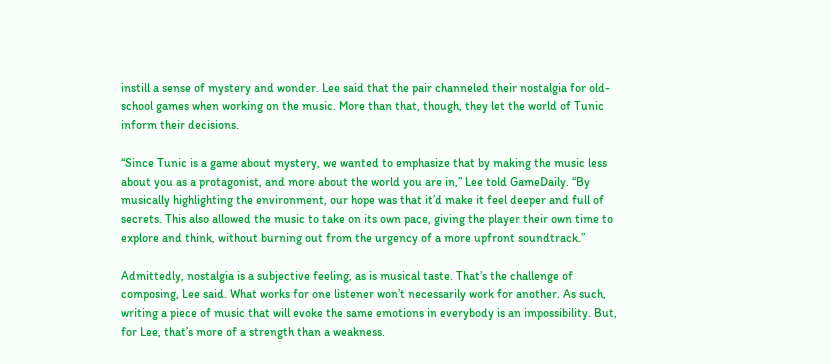instill a sense of mystery and wonder. Lee said that the pair channeled their nostalgia for old-school games when working on the music. More than that, though, they let the world of Tunic inform their decisions.

“Since Tunic is a game about mystery, we wanted to emphasize that by making the music less about you as a protagonist, and more about the world you are in,” Lee told GameDaily. “By musically highlighting the environment, our hope was that it’d make it feel deeper and full of secrets. This also allowed the music to take on its own pace, giving the player their own time to explore and think, without burning out from the urgency of a more upfront soundtrack.”

Admittedly, nostalgia is a subjective feeling, as is musical taste. That’s the challenge of composing, Lee said. What works for one listener won’t necessarily work for another. As such, writing a piece of music that will evoke the same emotions in everybody is an impossibility. But, for Lee, that’s more of a strength than a weakness.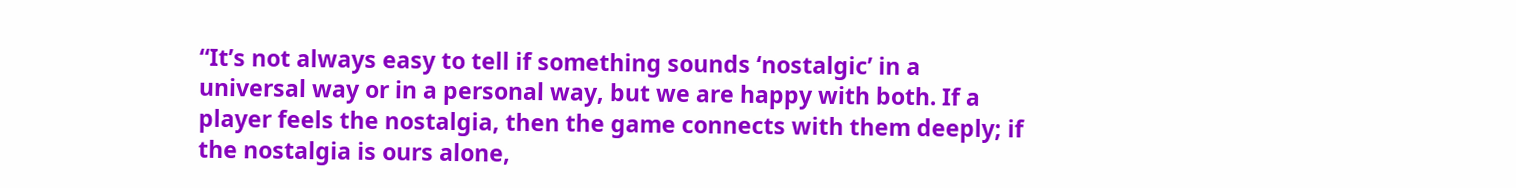“It’s not always easy to tell if something sounds ‘nostalgic’ in a universal way or in a personal way, but we are happy with both. If a player feels the nostalgia, then the game connects with them deeply; if the nostalgia is ours alone,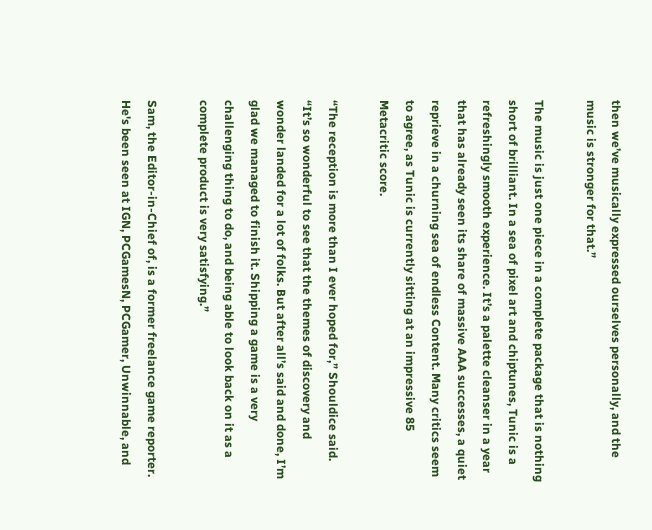then we’ve musically expressed ourselves personally, and the music is stronger for that.”

The music is just one piece in a complete package that is nothing short of brilliant. In a sea of pixel art and chiptunes, Tunic is a refreshingly smooth experience. It’s a palette cleanser in a year that has already seen its share of massive AAA successes, a quiet reprieve in a churning sea of endless Content. Many critics seem to agree, as Tunic is currently sitting at an impressive 85 Metacritic score.

“The reception is more than I ever hoped for,” Shouldice said. “It’s so wonderful to see that the themes of discovery and wonder landed for a lot of folks. But after all’s said and done, I’m glad we managed to finish it. Shipping a game is a very challenging thing to do, and being able to look back on it as a complete product is very satisfying.”

Sam, the Editor-in-Chief of, is a former freelance game reporter. He's been seen at IGN, PCGamesN, PCGamer, Unwinnable, and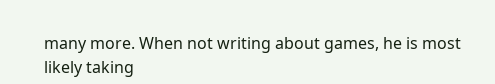many more. When not writing about games, he is most likely taking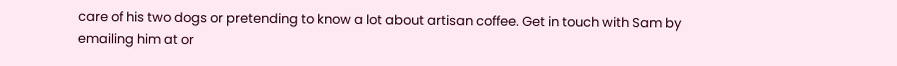care of his two dogs or pretending to know a lot about artisan coffee. Get in touch with Sam by emailing him at or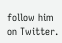follow him on Twitter.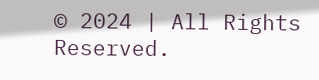© 2024 | All Rights Reserved.